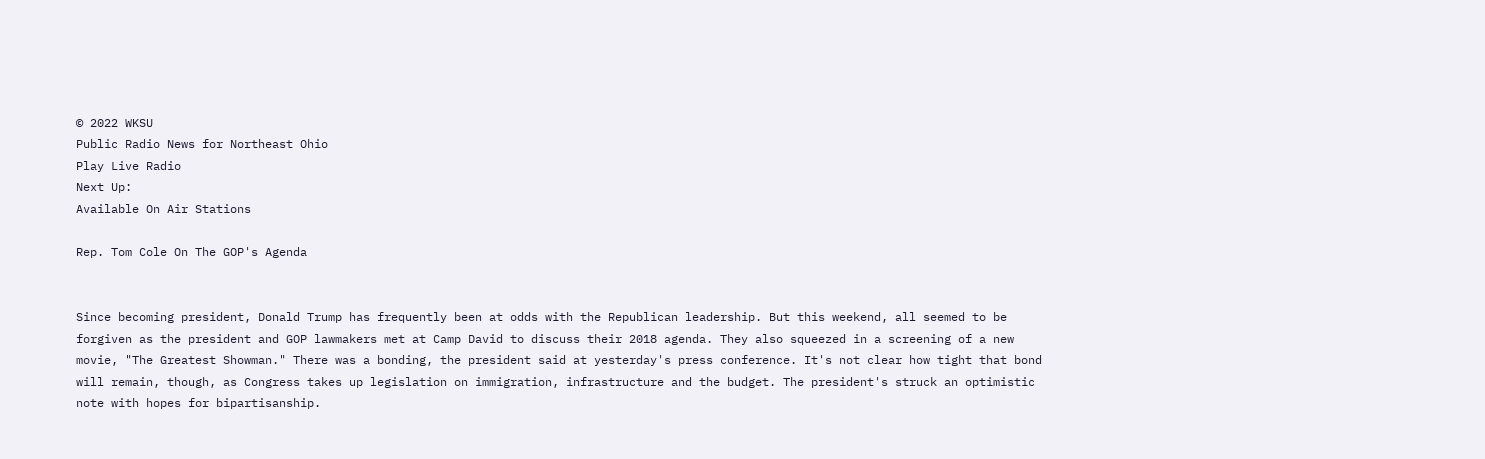© 2022 WKSU
Public Radio News for Northeast Ohio
Play Live Radio
Next Up:
Available On Air Stations

Rep. Tom Cole On The GOP's Agenda


Since becoming president, Donald Trump has frequently been at odds with the Republican leadership. But this weekend, all seemed to be forgiven as the president and GOP lawmakers met at Camp David to discuss their 2018 agenda. They also squeezed in a screening of a new movie, "The Greatest Showman." There was a bonding, the president said at yesterday's press conference. It's not clear how tight that bond will remain, though, as Congress takes up legislation on immigration, infrastructure and the budget. The president's struck an optimistic note with hopes for bipartisanship.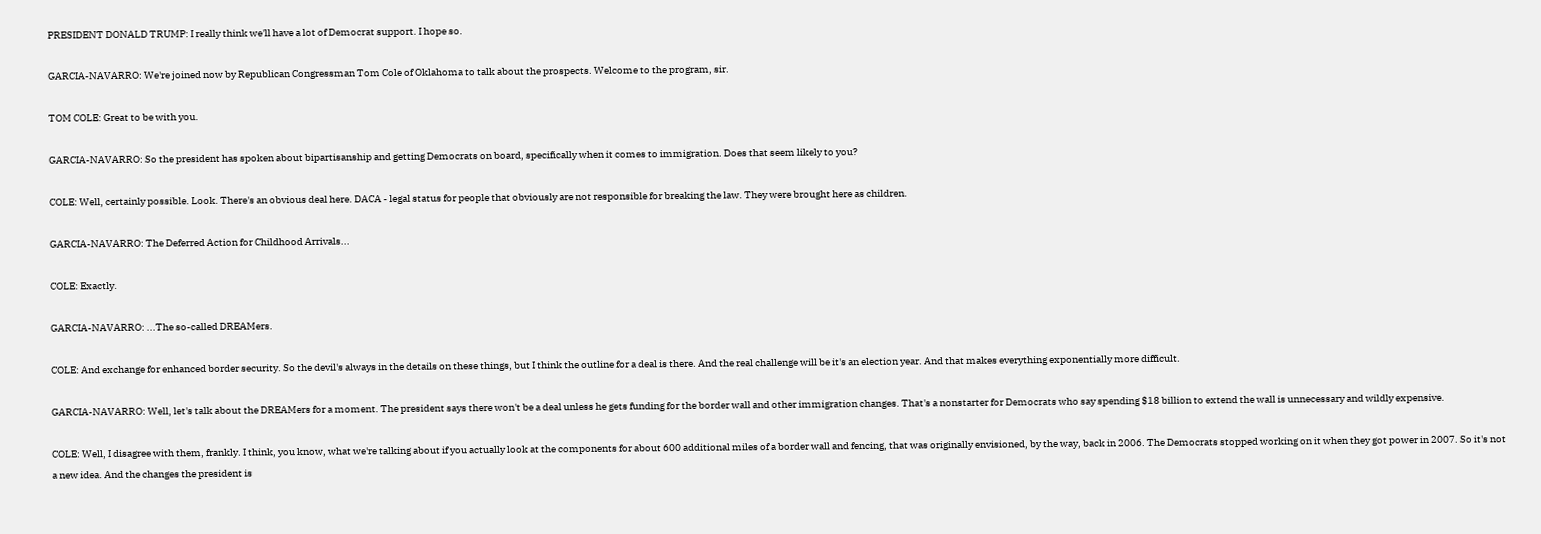PRESIDENT DONALD TRUMP: I really think we'll have a lot of Democrat support. I hope so.

GARCIA-NAVARRO: We're joined now by Republican Congressman Tom Cole of Oklahoma to talk about the prospects. Welcome to the program, sir.

TOM COLE: Great to be with you.

GARCIA-NAVARRO: So the president has spoken about bipartisanship and getting Democrats on board, specifically when it comes to immigration. Does that seem likely to you?

COLE: Well, certainly possible. Look. There's an obvious deal here. DACA - legal status for people that obviously are not responsible for breaking the law. They were brought here as children.

GARCIA-NAVARRO: The Deferred Action for Childhood Arrivals...

COLE: Exactly.

GARCIA-NAVARRO: ...The so-called DREAMers.

COLE: And exchange for enhanced border security. So the devil's always in the details on these things, but I think the outline for a deal is there. And the real challenge will be it's an election year. And that makes everything exponentially more difficult.

GARCIA-NAVARRO: Well, let's talk about the DREAMers for a moment. The president says there won't be a deal unless he gets funding for the border wall and other immigration changes. That's a nonstarter for Democrats who say spending $18 billion to extend the wall is unnecessary and wildly expensive.

COLE: Well, I disagree with them, frankly. I think, you know, what we're talking about if you actually look at the components for about 600 additional miles of a border wall and fencing, that was originally envisioned, by the way, back in 2006. The Democrats stopped working on it when they got power in 2007. So it's not a new idea. And the changes the president is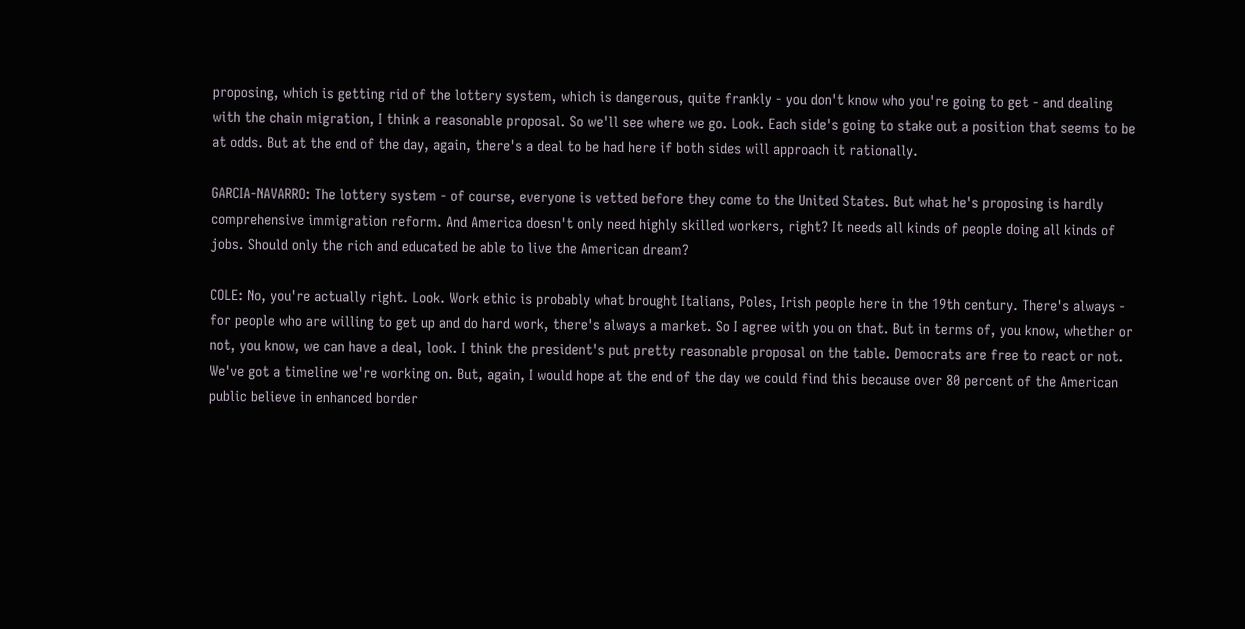proposing, which is getting rid of the lottery system, which is dangerous, quite frankly - you don't know who you're going to get - and dealing with the chain migration, I think a reasonable proposal. So we'll see where we go. Look. Each side's going to stake out a position that seems to be at odds. But at the end of the day, again, there's a deal to be had here if both sides will approach it rationally.

GARCIA-NAVARRO: The lottery system - of course, everyone is vetted before they come to the United States. But what he's proposing is hardly comprehensive immigration reform. And America doesn't only need highly skilled workers, right? It needs all kinds of people doing all kinds of jobs. Should only the rich and educated be able to live the American dream?

COLE: No, you're actually right. Look. Work ethic is probably what brought Italians, Poles, Irish people here in the 19th century. There's always - for people who are willing to get up and do hard work, there's always a market. So I agree with you on that. But in terms of, you know, whether or not, you know, we can have a deal, look. I think the president's put pretty reasonable proposal on the table. Democrats are free to react or not. We've got a timeline we're working on. But, again, I would hope at the end of the day we could find this because over 80 percent of the American public believe in enhanced border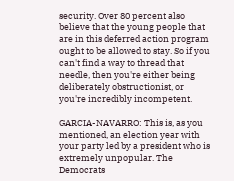security. Over 80 percent also believe that the young people that are in this deferred action program ought to be allowed to stay. So if you can't find a way to thread that needle, then you're either being deliberately obstructionist, or you're incredibly incompetent.

GARCIA-NAVARRO: This is, as you mentioned, an election year with your party led by a president who is extremely unpopular. The Democrats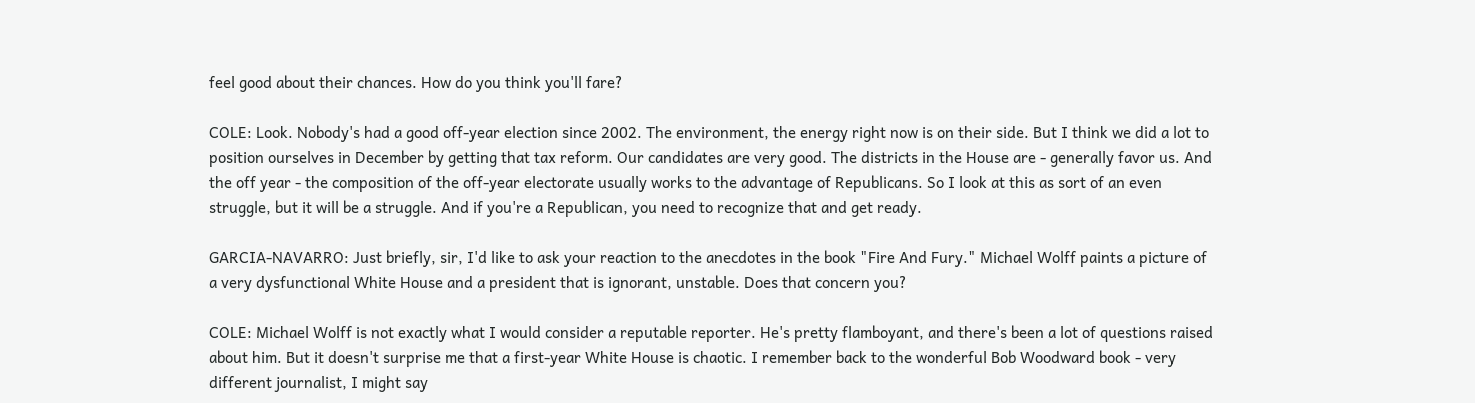feel good about their chances. How do you think you'll fare?

COLE: Look. Nobody's had a good off-year election since 2002. The environment, the energy right now is on their side. But I think we did a lot to position ourselves in December by getting that tax reform. Our candidates are very good. The districts in the House are - generally favor us. And the off year - the composition of the off-year electorate usually works to the advantage of Republicans. So I look at this as sort of an even struggle, but it will be a struggle. And if you're a Republican, you need to recognize that and get ready.

GARCIA-NAVARRO: Just briefly, sir, I'd like to ask your reaction to the anecdotes in the book "Fire And Fury." Michael Wolff paints a picture of a very dysfunctional White House and a president that is ignorant, unstable. Does that concern you?

COLE: Michael Wolff is not exactly what I would consider a reputable reporter. He's pretty flamboyant, and there's been a lot of questions raised about him. But it doesn't surprise me that a first-year White House is chaotic. I remember back to the wonderful Bob Woodward book - very different journalist, I might say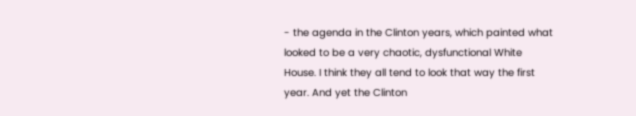- the agenda in the Clinton years, which painted what looked to be a very chaotic, dysfunctional White House. I think they all tend to look that way the first year. And yet the Clinton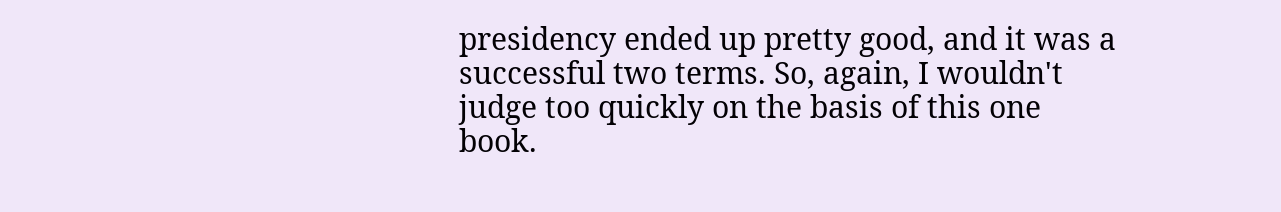presidency ended up pretty good, and it was a successful two terms. So, again, I wouldn't judge too quickly on the basis of this one book.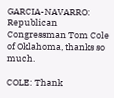GARCIA-NAVARRO: Republican Congressman Tom Cole of Oklahoma, thanks so much.

COLE: Thank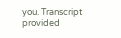you. Transcript provided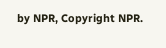by NPR, Copyright NPR.